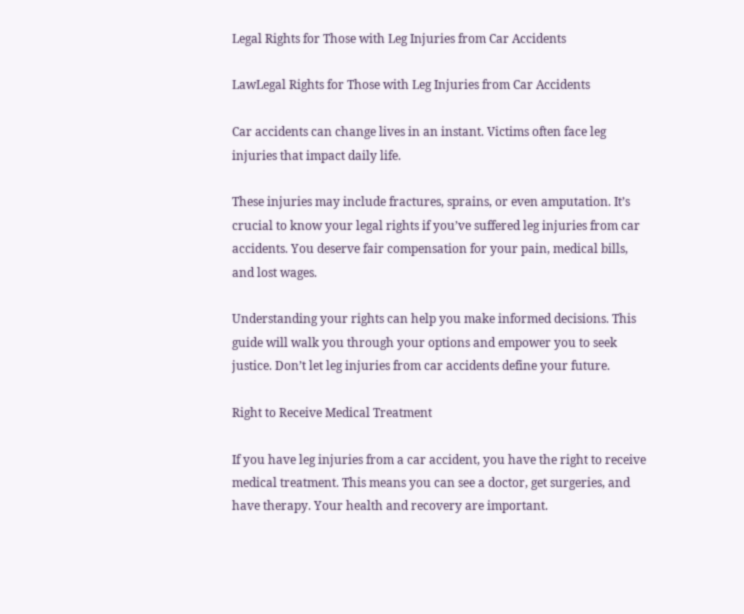Legal Rights for Those with Leg Injuries from Car Accidents

LawLegal Rights for Those with Leg Injuries from Car Accidents

Car accidents can change lives in an instant. Victims often face leg injuries that impact daily life.

These injuries may include fractures, sprains, or even amputation. It’s crucial to know your legal rights if you’ve suffered leg injuries from car accidents. You deserve fair compensation for your pain, medical bills, and lost wages.

Understanding your rights can help you make informed decisions. This guide will walk you through your options and empower you to seek justice. Don’t let leg injuries from car accidents define your future.

Right to Receive Medical Treatment

If you have leg injuries from a car accident, you have the right to receive medical treatment. This means you can see a doctor, get surgeries, and have therapy. Your health and recovery are important.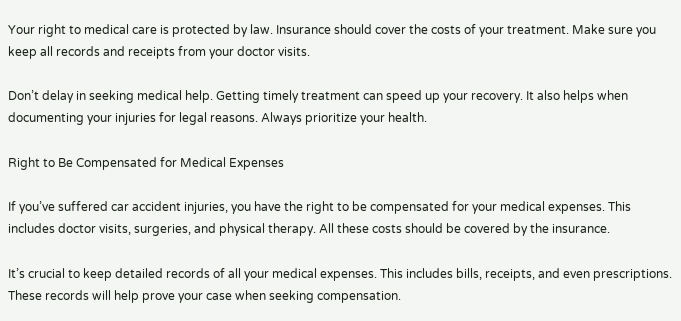Your right to medical care is protected by law. Insurance should cover the costs of your treatment. Make sure you keep all records and receipts from your doctor visits.

Don’t delay in seeking medical help. Getting timely treatment can speed up your recovery. It also helps when documenting your injuries for legal reasons. Always prioritize your health.

Right to Be Compensated for Medical Expenses

If you’ve suffered car accident injuries, you have the right to be compensated for your medical expenses. This includes doctor visits, surgeries, and physical therapy. All these costs should be covered by the insurance.

It’s crucial to keep detailed records of all your medical expenses. This includes bills, receipts, and even prescriptions. These records will help prove your case when seeking compensation.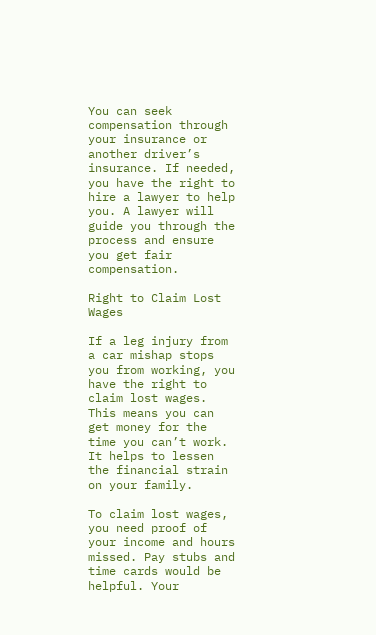You can seek compensation through your insurance or another driver’s insurance. If needed, you have the right to hire a lawyer to help you. A lawyer will guide you through the process and ensure you get fair compensation.

Right to Claim Lost Wages

If a leg injury from a car mishap stops you from working, you have the right to claim lost wages. This means you can get money for the time you can’t work. It helps to lessen the financial strain on your family.

To claim lost wages, you need proof of your income and hours missed. Pay stubs and time cards would be helpful. Your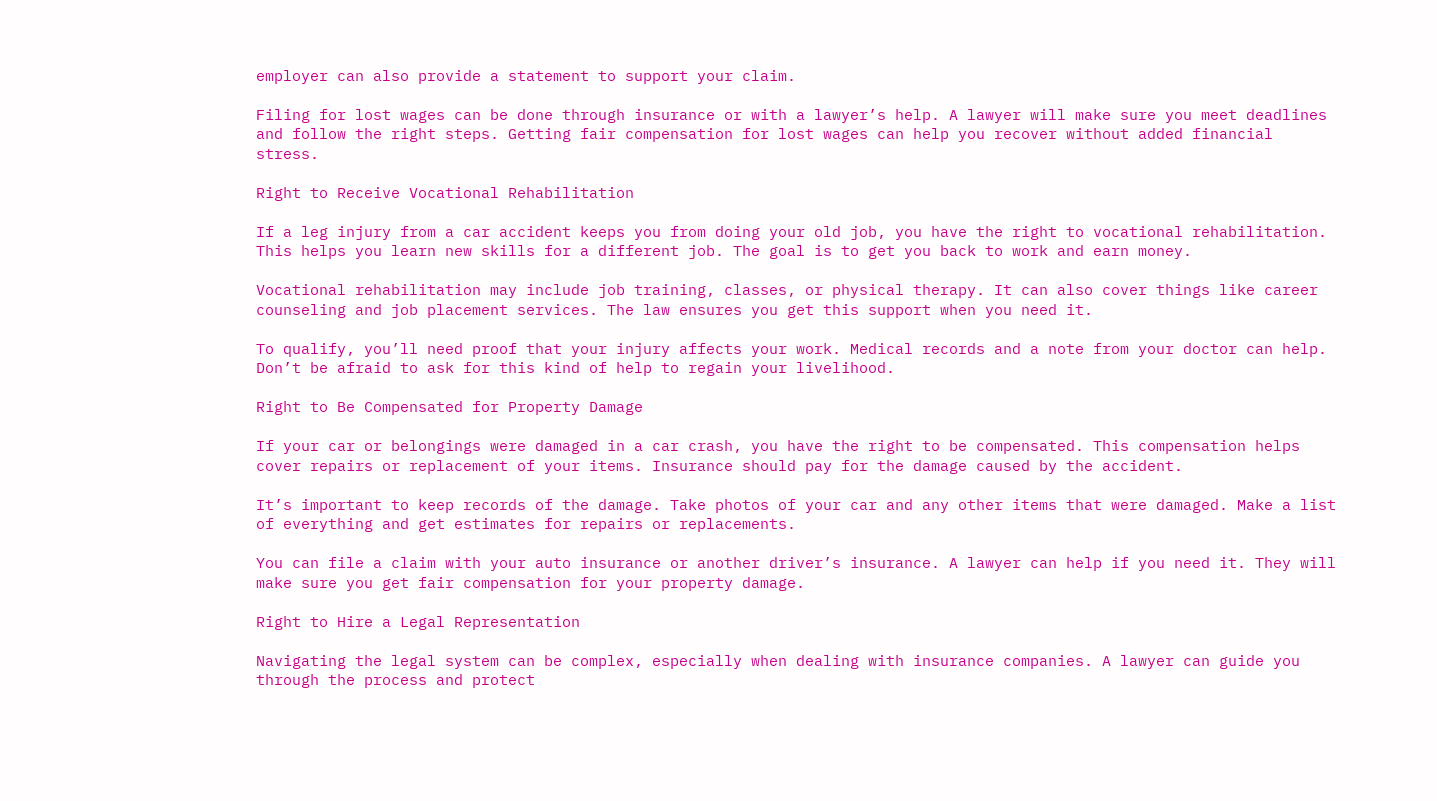employer can also provide a statement to support your claim.

Filing for lost wages can be done through insurance or with a lawyer’s help. A lawyer will make sure you meet deadlines and follow the right steps. Getting fair compensation for lost wages can help you recover without added financial stress.

Right to Receive Vocational Rehabilitation

If a leg injury from a car accident keeps you from doing your old job, you have the right to vocational rehabilitation. This helps you learn new skills for a different job. The goal is to get you back to work and earn money.

Vocational rehabilitation may include job training, classes, or physical therapy. It can also cover things like career counseling and job placement services. The law ensures you get this support when you need it.

To qualify, you’ll need proof that your injury affects your work. Medical records and a note from your doctor can help. Don’t be afraid to ask for this kind of help to regain your livelihood.

Right to Be Compensated for Property Damage

If your car or belongings were damaged in a car crash, you have the right to be compensated. This compensation helps cover repairs or replacement of your items. Insurance should pay for the damage caused by the accident.

It’s important to keep records of the damage. Take photos of your car and any other items that were damaged. Make a list of everything and get estimates for repairs or replacements.

You can file a claim with your auto insurance or another driver’s insurance. A lawyer can help if you need it. They will make sure you get fair compensation for your property damage.

Right to Hire a Legal Representation

Navigating the legal system can be complex, especially when dealing with insurance companies. A lawyer can guide you through the process and protect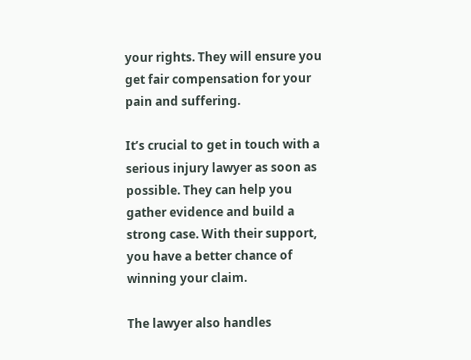your rights. They will ensure you get fair compensation for your pain and suffering.

It’s crucial to get in touch with a serious injury lawyer as soon as possible. They can help you gather evidence and build a strong case. With their support, you have a better chance of winning your claim.

The lawyer also handles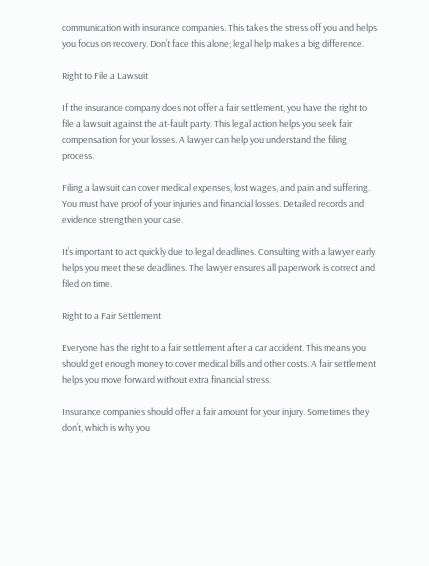communication with insurance companies. This takes the stress off you and helps you focus on recovery. Don’t face this alone; legal help makes a big difference.

Right to File a Lawsuit

If the insurance company does not offer a fair settlement, you have the right to file a lawsuit against the at-fault party. This legal action helps you seek fair compensation for your losses. A lawyer can help you understand the filing process.

Filing a lawsuit can cover medical expenses, lost wages, and pain and suffering. You must have proof of your injuries and financial losses. Detailed records and evidence strengthen your case.

It’s important to act quickly due to legal deadlines. Consulting with a lawyer early helps you meet these deadlines. The lawyer ensures all paperwork is correct and filed on time.

Right to a Fair Settlement

Everyone has the right to a fair settlement after a car accident. This means you should get enough money to cover medical bills and other costs. A fair settlement helps you move forward without extra financial stress.

Insurance companies should offer a fair amount for your injury. Sometimes they don’t, which is why you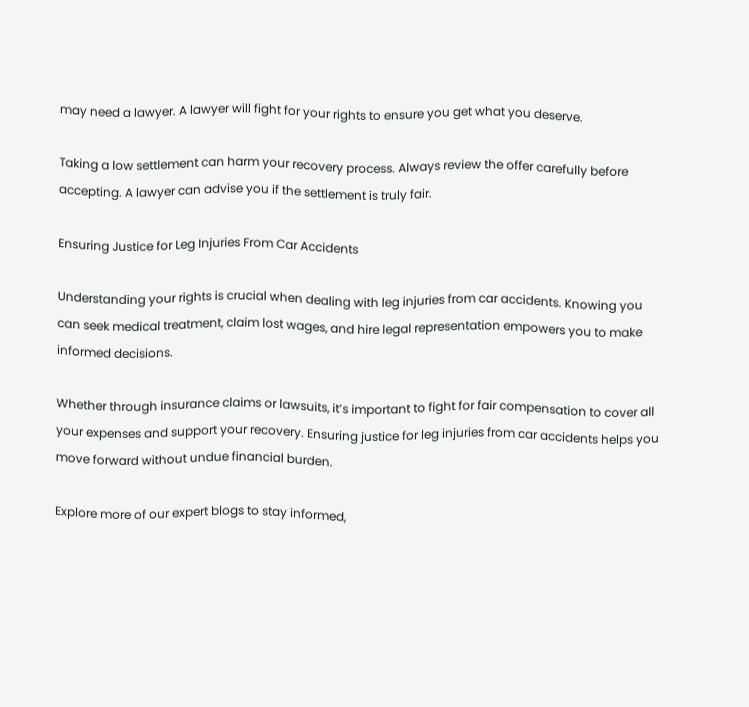may need a lawyer. A lawyer will fight for your rights to ensure you get what you deserve.

Taking a low settlement can harm your recovery process. Always review the offer carefully before accepting. A lawyer can advise you if the settlement is truly fair.

Ensuring Justice for Leg Injuries From Car Accidents

Understanding your rights is crucial when dealing with leg injuries from car accidents. Knowing you can seek medical treatment, claim lost wages, and hire legal representation empowers you to make informed decisions.

Whether through insurance claims or lawsuits, it’s important to fight for fair compensation to cover all your expenses and support your recovery. Ensuring justice for leg injuries from car accidents helps you move forward without undue financial burden.

Explore more of our expert blogs to stay informed,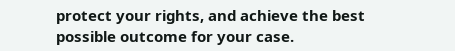protect your rights, and achieve the best possible outcome for your case.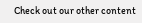Check out our other content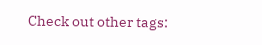Check out other tags: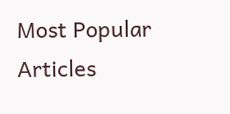Most Popular Articles